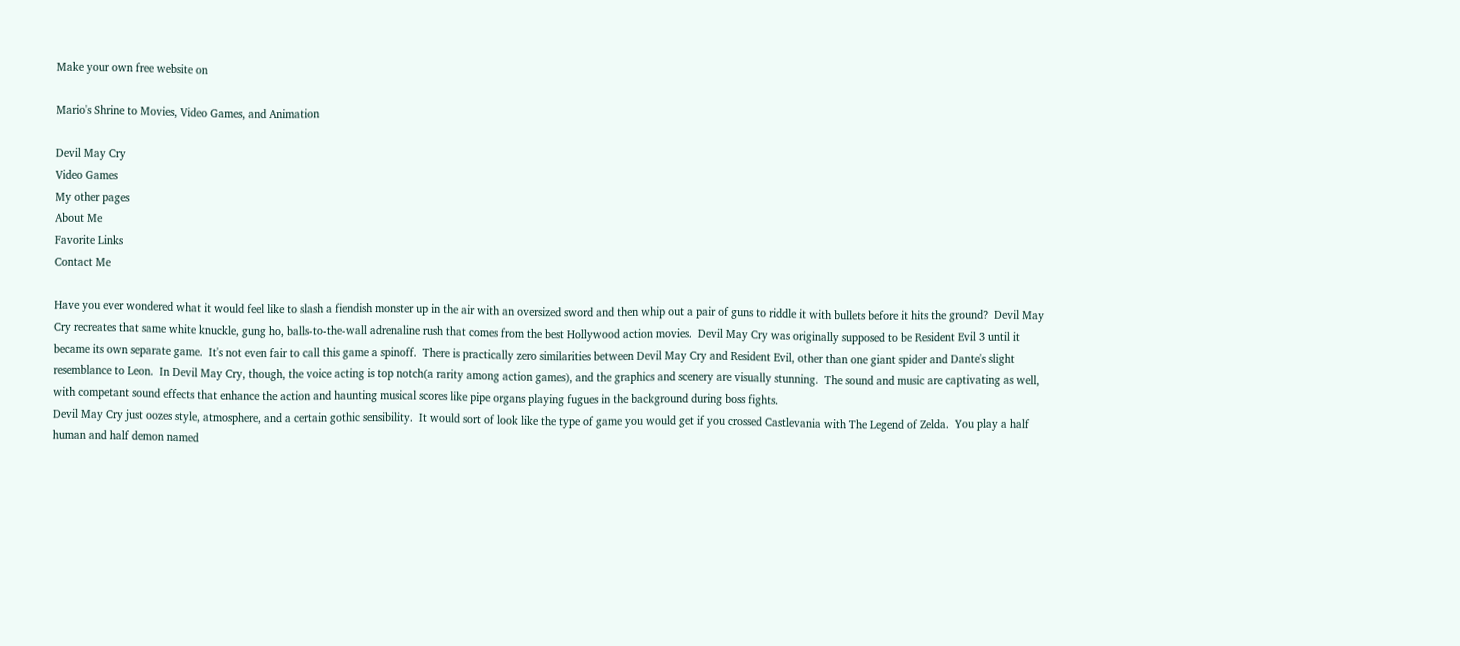Make your own free website on

Mario's Shrine to Movies, Video Games, and Animation

Devil May Cry
Video Games
My other pages
About Me
Favorite Links
Contact Me

Have you ever wondered what it would feel like to slash a fiendish monster up in the air with an oversized sword and then whip out a pair of guns to riddle it with bullets before it hits the ground?  Devil May Cry recreates that same white knuckle, gung ho, balls-to-the-wall adrenaline rush that comes from the best Hollywood action movies.  Devil May Cry was originally supposed to be Resident Evil 3 until it became its own separate game.  It's not even fair to call this game a spinoff.  There is practically zero similarities between Devil May Cry and Resident Evil, other than one giant spider and Dante's slight resemblance to Leon.  In Devil May Cry, though, the voice acting is top notch(a rarity among action games), and the graphics and scenery are visually stunning.  The sound and music are captivating as well, with competant sound effects that enhance the action and haunting musical scores like pipe organs playing fugues in the background during boss fights.
Devil May Cry just oozes style, atmosphere, and a certain gothic sensibility.  It would sort of look like the type of game you would get if you crossed Castlevania with The Legend of Zelda.  You play a half human and half demon named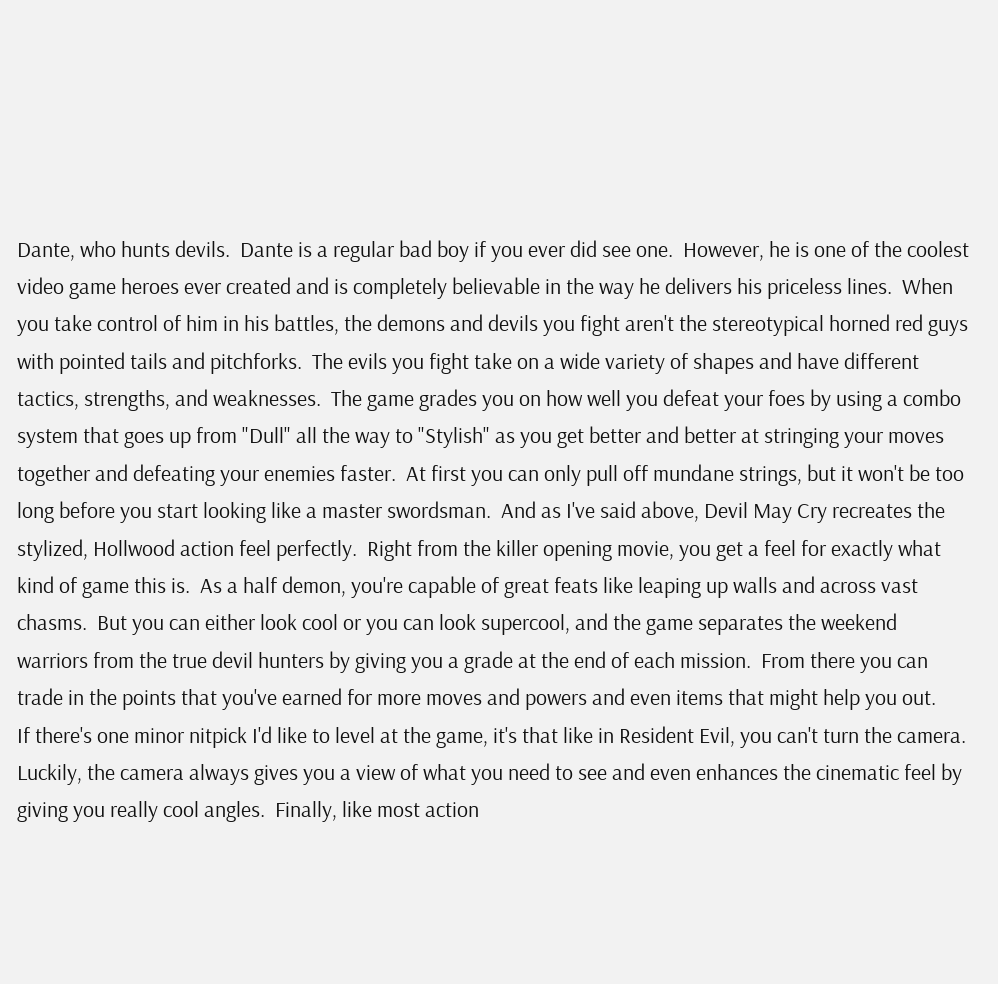Dante, who hunts devils.  Dante is a regular bad boy if you ever did see one.  However, he is one of the coolest video game heroes ever created and is completely believable in the way he delivers his priceless lines.  When you take control of him in his battles, the demons and devils you fight aren't the stereotypical horned red guys with pointed tails and pitchforks.  The evils you fight take on a wide variety of shapes and have different tactics, strengths, and weaknesses.  The game grades you on how well you defeat your foes by using a combo system that goes up from "Dull" all the way to "Stylish" as you get better and better at stringing your moves together and defeating your enemies faster.  At first you can only pull off mundane strings, but it won't be too long before you start looking like a master swordsman.  And as I've said above, Devil May Cry recreates the stylized, Hollwood action feel perfectly.  Right from the killer opening movie, you get a feel for exactly what kind of game this is.  As a half demon, you're capable of great feats like leaping up walls and across vast chasms.  But you can either look cool or you can look supercool, and the game separates the weekend warriors from the true devil hunters by giving you a grade at the end of each mission.  From there you can trade in the points that you've earned for more moves and powers and even items that might help you out.
If there's one minor nitpick I'd like to level at the game, it's that like in Resident Evil, you can't turn the camera.  Luckily, the camera always gives you a view of what you need to see and even enhances the cinematic feel by giving you really cool angles.  Finally, like most action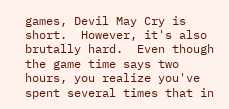games, Devil May Cry is short.  However, it's also brutally hard.  Even though the game time says two hours, you realize you've spent several times that in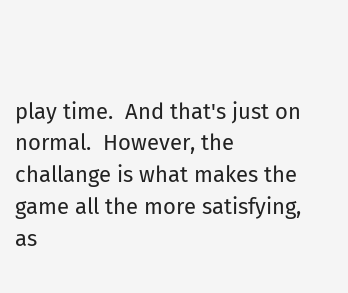play time.  And that's just on normal.  However, the challange is what makes the game all the more satisfying, as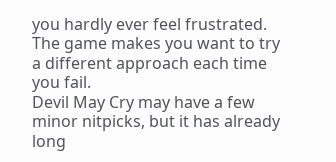you hardly ever feel frustrated.  The game makes you want to try a different approach each time you fail.
Devil May Cry may have a few minor nitpicks, but it has already long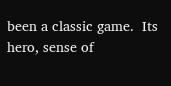been a classic game.  Its hero, sense of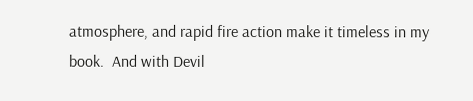atmosphere, and rapid fire action make it timeless in my book.  And with Devil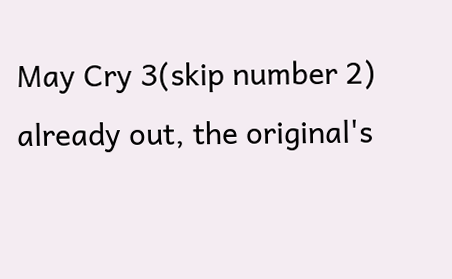May Cry 3(skip number 2) already out, the original's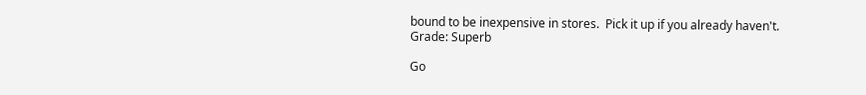bound to be inexpensive in stores.  Pick it up if you already haven't.
Grade: Superb

Go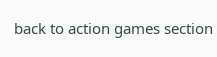back to action games section